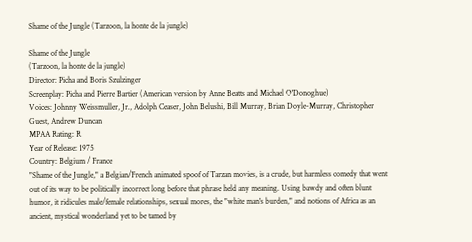Shame of the Jungle (Tarzoon, la honte de la jungle)

Shame of the Jungle
(Tarzoon, la honte de la jungle)
Director: Picha and Boris Szulzinger
Screenplay: Picha and Pierre Bartier (American version by Anne Beatts and Michael O'Donoghue)
Voices: Johnny Weissmuller, Jr., Adolph Ceaser, John Belushi, Bill Murray, Brian Doyle-Murray, Christopher Guest, Andrew Duncan
MPAA Rating: R
Year of Release: 1975
Country: Belgium / France
"Shame of the Jungle," a Belgian/French animated spoof of Tarzan movies, is a crude, but harmless comedy that went out of its way to be politically incorrect long before that phrase held any meaning. Using bawdy and often blunt humor, it ridicules male/female relationships, sexual mores, the "white man's burden," and notions of Africa as an ancient, mystical wonderland yet to be tamed by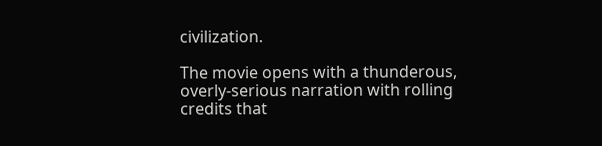civilization.

The movie opens with a thunderous, overly-serious narration with rolling credits that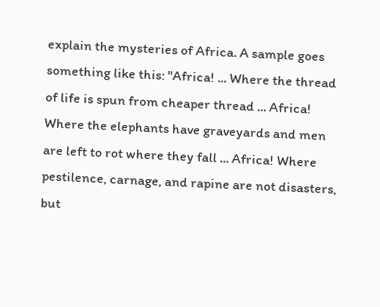explain the mysteries of Africa. A sample goes something like this: "Africa! ... Where the thread of life is spun from cheaper thread ... Africa! Where the elephants have graveyards and men are left to rot where they fall ... Africa! Where pestilence, carnage, and rapine are not disasters, but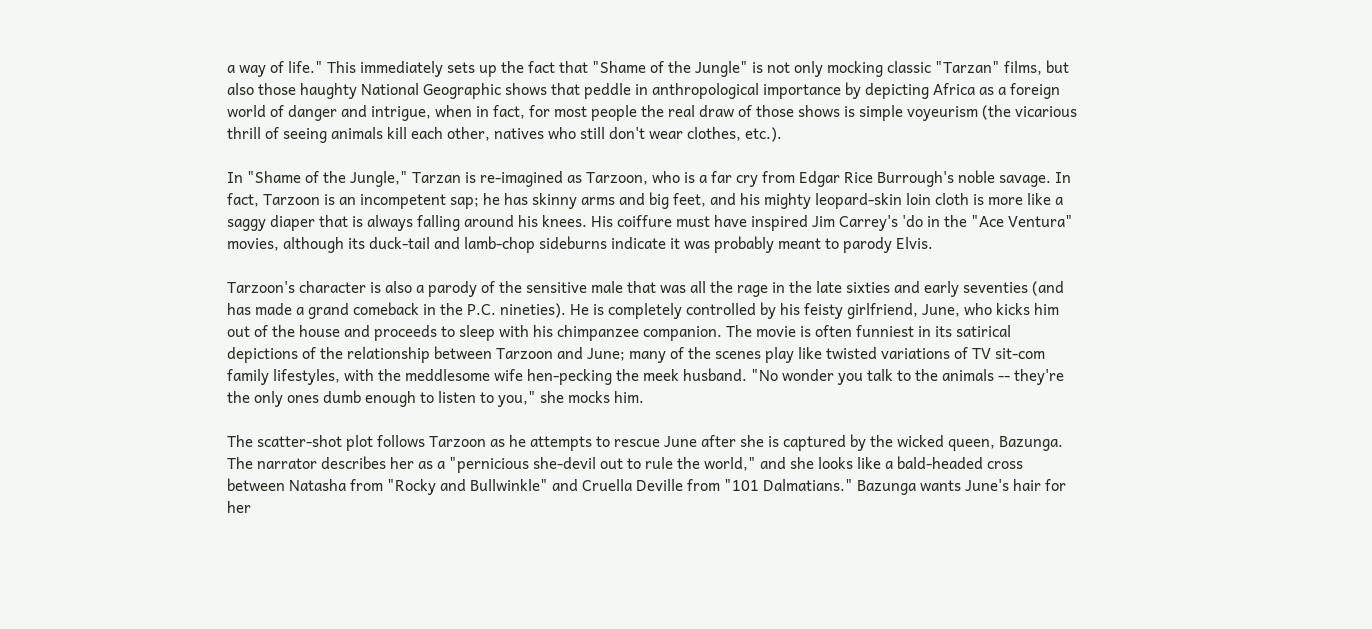a way of life." This immediately sets up the fact that "Shame of the Jungle" is not only mocking classic "Tarzan" films, but also those haughty National Geographic shows that peddle in anthropological importance by depicting Africa as a foreign world of danger and intrigue, when in fact, for most people the real draw of those shows is simple voyeurism (the vicarious thrill of seeing animals kill each other, natives who still don't wear clothes, etc.).

In "Shame of the Jungle," Tarzan is re-imagined as Tarzoon, who is a far cry from Edgar Rice Burrough's noble savage. In fact, Tarzoon is an incompetent sap; he has skinny arms and big feet, and his mighty leopard-skin loin cloth is more like a saggy diaper that is always falling around his knees. His coiffure must have inspired Jim Carrey's 'do in the "Ace Ventura" movies, although its duck-tail and lamb-chop sideburns indicate it was probably meant to parody Elvis.

Tarzoon's character is also a parody of the sensitive male that was all the rage in the late sixties and early seventies (and has made a grand comeback in the P.C. nineties). He is completely controlled by his feisty girlfriend, June, who kicks him out of the house and proceeds to sleep with his chimpanzee companion. The movie is often funniest in its satirical depictions of the relationship between Tarzoon and June; many of the scenes play like twisted variations of TV sit-com family lifestyles, with the meddlesome wife hen-pecking the meek husband. "No wonder you talk to the animals -- they're the only ones dumb enough to listen to you," she mocks him.

The scatter-shot plot follows Tarzoon as he attempts to rescue June after she is captured by the wicked queen, Bazunga. The narrator describes her as a "pernicious she-devil out to rule the world," and she looks like a bald-headed cross between Natasha from "Rocky and Bullwinkle" and Cruella Deville from "101 Dalmatians." Bazunga wants June's hair for her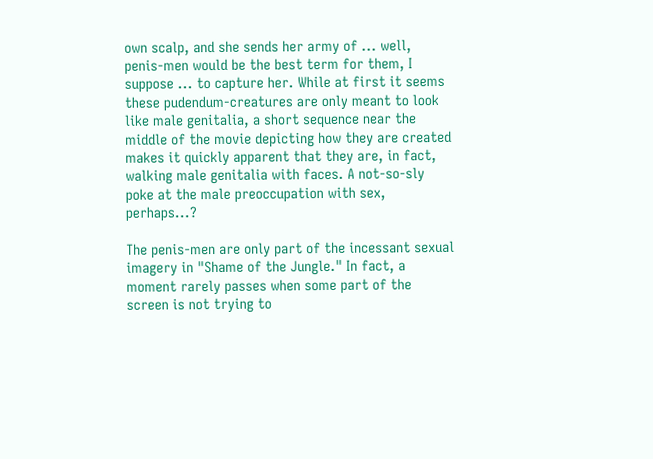own scalp, and she sends her army of ... well, penis-men would be the best term for them, I suppose ... to capture her. While at first it seems these pudendum-creatures are only meant to look like male genitalia, a short sequence near the middle of the movie depicting how they are created makes it quickly apparent that they are, in fact, walking male genitalia with faces. A not-so-sly poke at the male preoccupation with sex, perhaps...?

The penis-men are only part of the incessant sexual imagery in "Shame of the Jungle." In fact, a moment rarely passes when some part of the screen is not trying to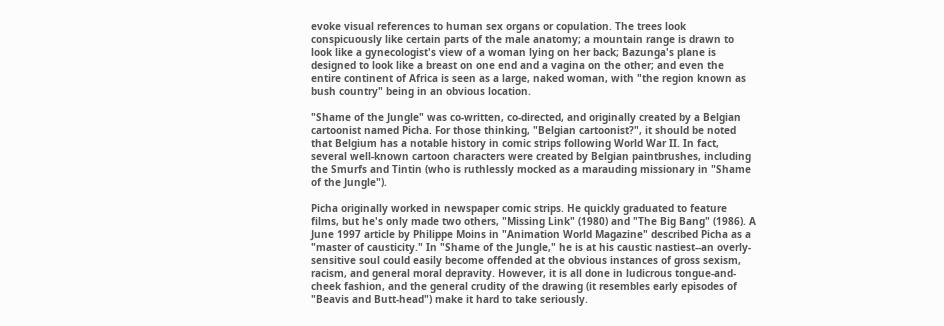evoke visual references to human sex organs or copulation. The trees look conspicuously like certain parts of the male anatomy; a mountain range is drawn to look like a gynecologist's view of a woman lying on her back; Bazunga's plane is designed to look like a breast on one end and a vagina on the other; and even the entire continent of Africa is seen as a large, naked woman, with "the region known as bush country" being in an obvious location.

"Shame of the Jungle" was co-written, co-directed, and originally created by a Belgian cartoonist named Picha. For those thinking, "Belgian cartoonist?", it should be noted that Belgium has a notable history in comic strips following World War II. In fact, several well-known cartoon characters were created by Belgian paintbrushes, including the Smurfs and Tintin (who is ruthlessly mocked as a marauding missionary in "Shame of the Jungle").

Picha originally worked in newspaper comic strips. He quickly graduated to feature films, but he's only made two others, "Missing Link" (1980) and "The Big Bang" (1986). A June 1997 article by Philippe Moins in "Animation World Magazine" described Picha as a "master of causticity." In "Shame of the Jungle," he is at his caustic nastiest--an overly-sensitive soul could easily become offended at the obvious instances of gross sexism, racism, and general moral depravity. However, it is all done in ludicrous tongue-and-cheek fashion, and the general crudity of the drawing (it resembles early episodes of "Beavis and Butt-head") make it hard to take seriously.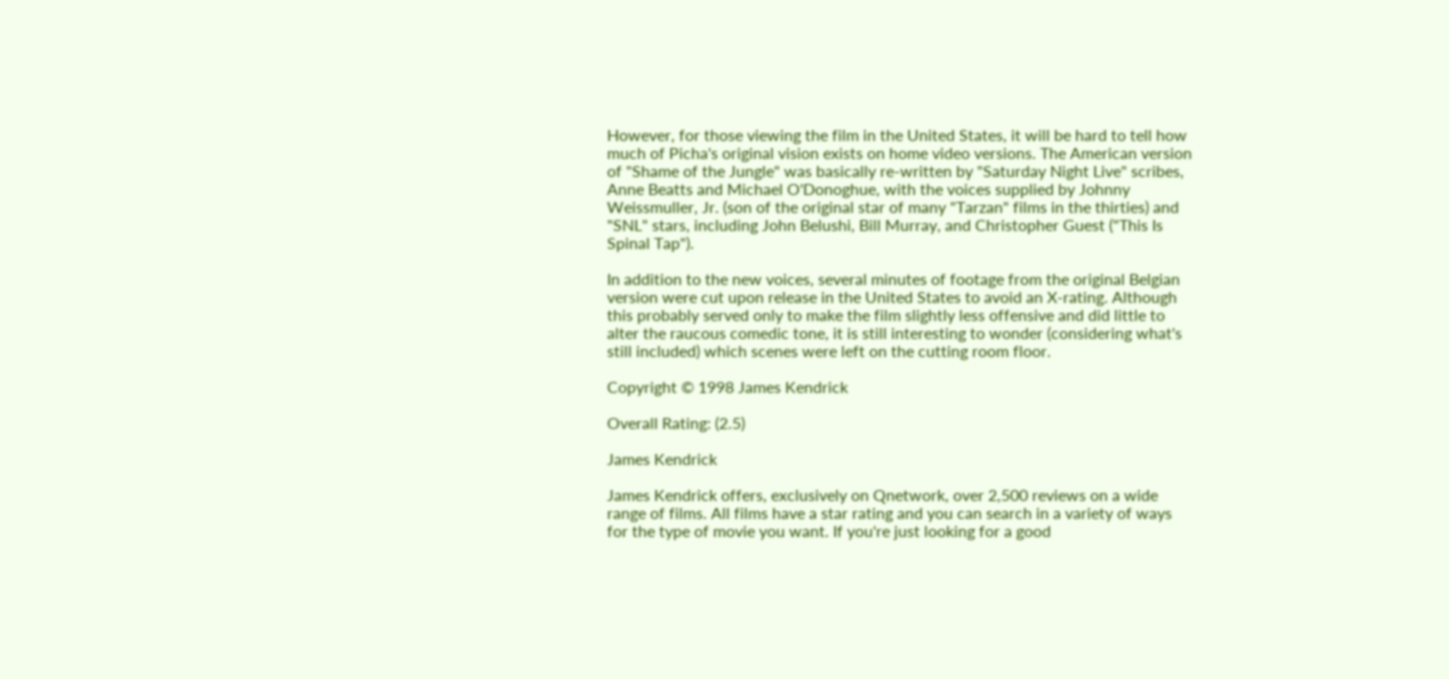However, for those viewing the film in the United States, it will be hard to tell how much of Picha's original vision exists on home video versions. The American version of "Shame of the Jungle" was basically re-written by "Saturday Night Live" scribes, Anne Beatts and Michael O'Donoghue, with the voices supplied by Johnny Weissmuller, Jr. (son of the original star of many "Tarzan" films in the thirties) and "SNL" stars, including John Belushi, Bill Murray, and Christopher Guest ("This Is Spinal Tap").

In addition to the new voices, several minutes of footage from the original Belgian version were cut upon release in the United States to avoid an X-rating. Although this probably served only to make the film slightly less offensive and did little to alter the raucous comedic tone, it is still interesting to wonder (considering what's still included) which scenes were left on the cutting room floor.

Copyright © 1998 James Kendrick

Overall Rating: (2.5)

James Kendrick

James Kendrick offers, exclusively on Qnetwork, over 2,500 reviews on a wide range of films. All films have a star rating and you can search in a variety of ways for the type of movie you want. If you're just looking for a good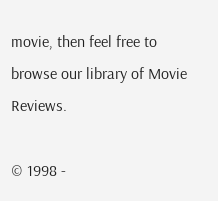movie, then feel free to browse our library of Movie Reviews.

© 1998 -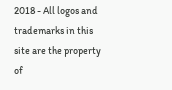2018 - All logos and trademarks in this site are the property of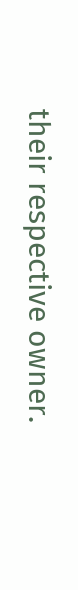their respective owner.